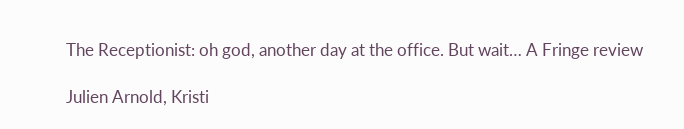The Receptionist: oh god, another day at the office. But wait… A Fringe review

Julien Arnold, Kristi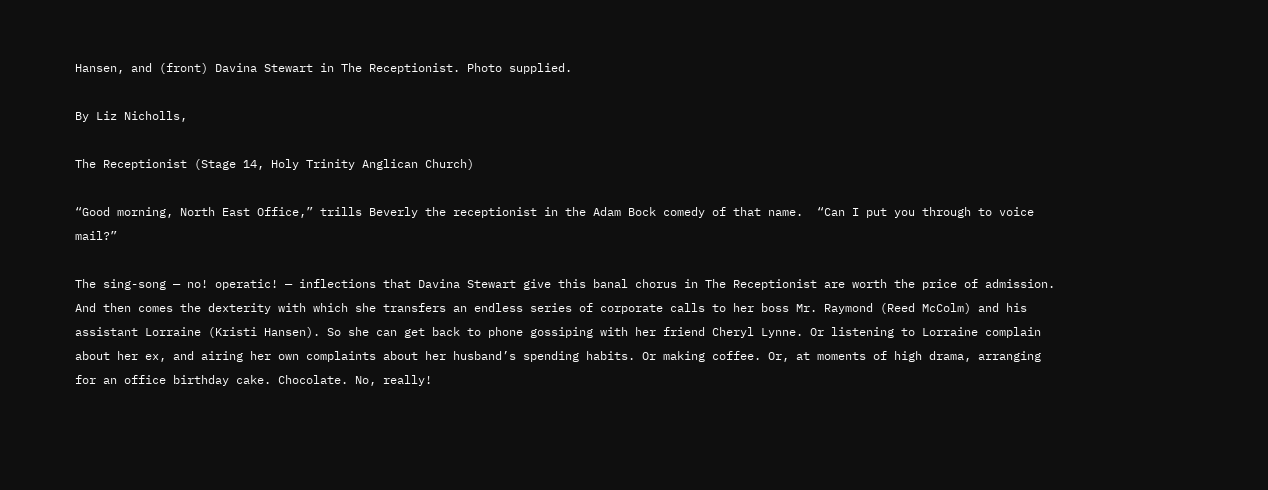Hansen, and (front) Davina Stewart in The Receptionist. Photo supplied.

By Liz Nicholls,

The Receptionist (Stage 14, Holy Trinity Anglican Church)

“Good morning, North East Office,” trills Beverly the receptionist in the Adam Bock comedy of that name.  “Can I put you through to voice mail?”

The sing-song — no! operatic! — inflections that Davina Stewart give this banal chorus in The Receptionist are worth the price of admission. And then comes the dexterity with which she transfers an endless series of corporate calls to her boss Mr. Raymond (Reed McColm) and his assistant Lorraine (Kristi Hansen). So she can get back to phone gossiping with her friend Cheryl Lynne. Or listening to Lorraine complain about her ex, and airing her own complaints about her husband’s spending habits. Or making coffee. Or, at moments of high drama, arranging for an office birthday cake. Chocolate. No, really!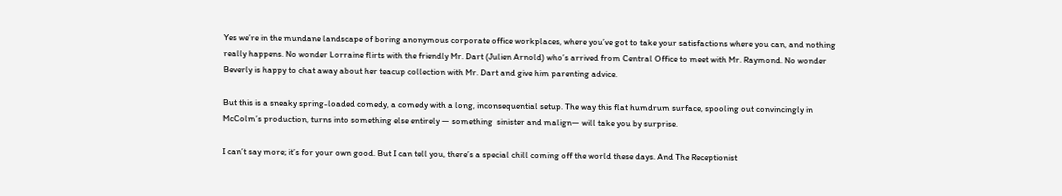Yes we’re in the mundane landscape of boring anonymous corporate office workplaces, where you’ve got to take your satisfactions where you can, and nothing really happens. No wonder Lorraine flirts with the friendly Mr. Dart (Julien Arnold) who’s arrived from Central Office to meet with Mr. Raymond. No wonder Beverly is happy to chat away about her teacup collection with Mr. Dart and give him parenting advice.

But this is a sneaky spring-loaded comedy, a comedy with a long, inconsequential setup. The way this flat humdrum surface, spooling out convincingly in McColm’s production, turns into something else entirely — something  sinister and malign— will take you by surprise.

I can’t say more; it’s for your own good. But I can tell you, there’s a special chill coming off the world these days. And The Receptionist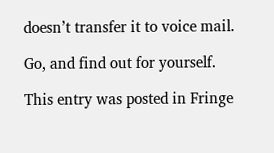doesn’t transfer it to voice mail.

Go, and find out for yourself.

This entry was posted in Fringe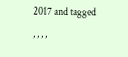2017 and tagged , , , ,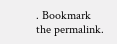. Bookmark the permalink.